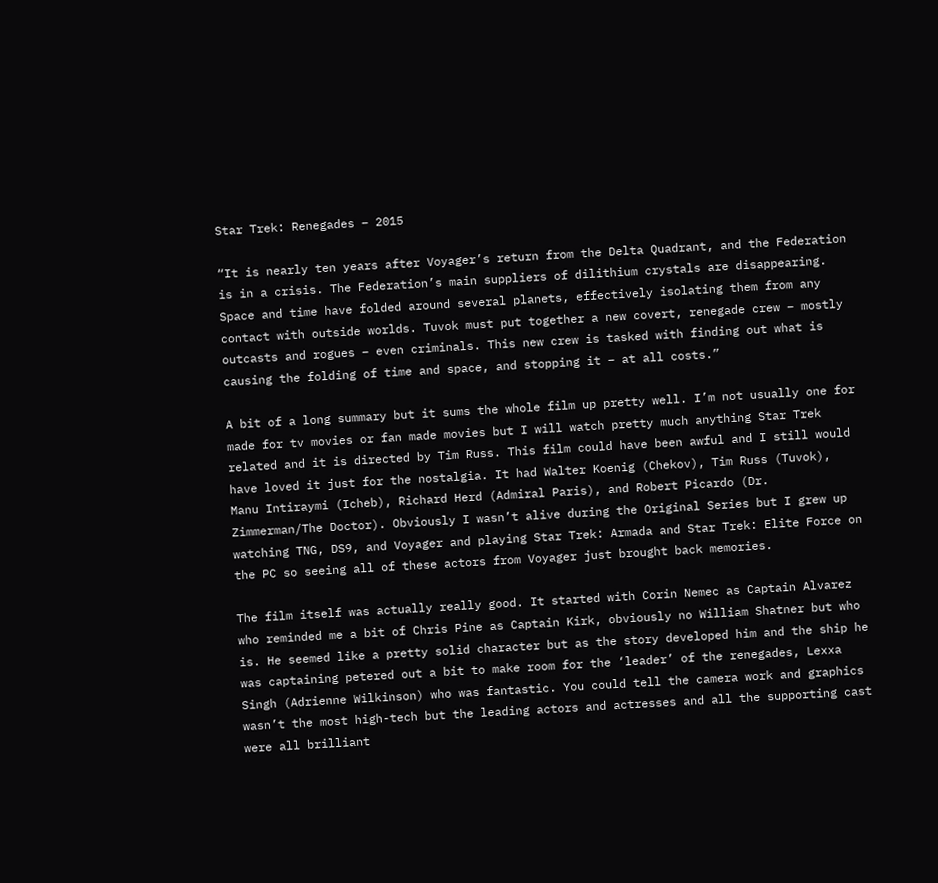Star Trek: Renegades – 2015

“It is nearly ten years after Voyager’s return from the Delta Quadrant, and the Federation is in a crisis. The Federation’s main suppliers of dilithium crystals are disappearing. Space and time have folded around several planets, effectively isolating them from any contact with outside worlds. Tuvok must put together a new covert, renegade crew – mostly outcasts and rogues – even criminals. This new crew is tasked with finding out what is causing the folding of time and space, and stopping it – at all costs.”

A bit of a long summary but it sums the whole film up pretty well. I’m not usually one for made for tv movies or fan made movies but I will watch pretty much anything Star Trek related and it is directed by Tim Russ. This film could have been awful and I still would have loved it just for the nostalgia. It had Walter Koenig (Chekov), Tim Russ (Tuvok), Manu Intiraymi (Icheb), Richard Herd (Admiral Paris), and Robert Picardo (Dr. Zimmerman/The Doctor). Obviously I wasn’t alive during the Original Series but I grew up watching TNG, DS9, and Voyager and playing Star Trek: Armada and Star Trek: Elite Force on the PC so seeing all of these actors from Voyager just brought back memories.

The film itself was actually really good. It started with Corin Nemec as Captain Alvarez who reminded me a bit of Chris Pine as Captain Kirk, obviously no William Shatner but who is. He seemed like a pretty solid character but as the story developed him and the ship he was captaining petered out a bit to make room for the ‘leader’ of the renegades, Lexxa Singh (Adrienne Wilkinson) who was fantastic. You could tell the camera work and graphics wasn’t the most high-tech but the leading actors and actresses and all the supporting cast were all brilliant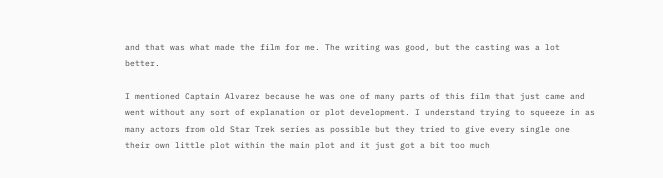and that was what made the film for me. The writing was good, but the casting was a lot better.

I mentioned Captain Alvarez because he was one of many parts of this film that just came and went without any sort of explanation or plot development. I understand trying to squeeze in as many actors from old Star Trek series as possible but they tried to give every single one their own little plot within the main plot and it just got a bit too much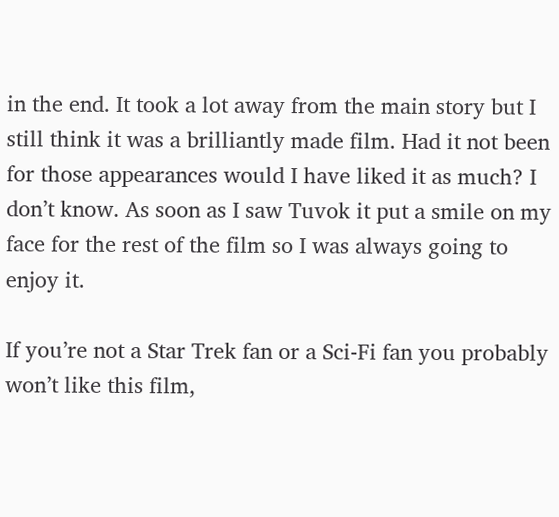in the end. It took a lot away from the main story but I still think it was a brilliantly made film. Had it not been for those appearances would I have liked it as much? I don’t know. As soon as I saw Tuvok it put a smile on my face for the rest of the film so I was always going to enjoy it.

If you’re not a Star Trek fan or a Sci-Fi fan you probably won’t like this film,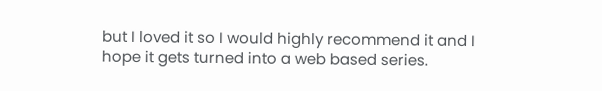but I loved it so I would highly recommend it and I hope it gets turned into a web based series.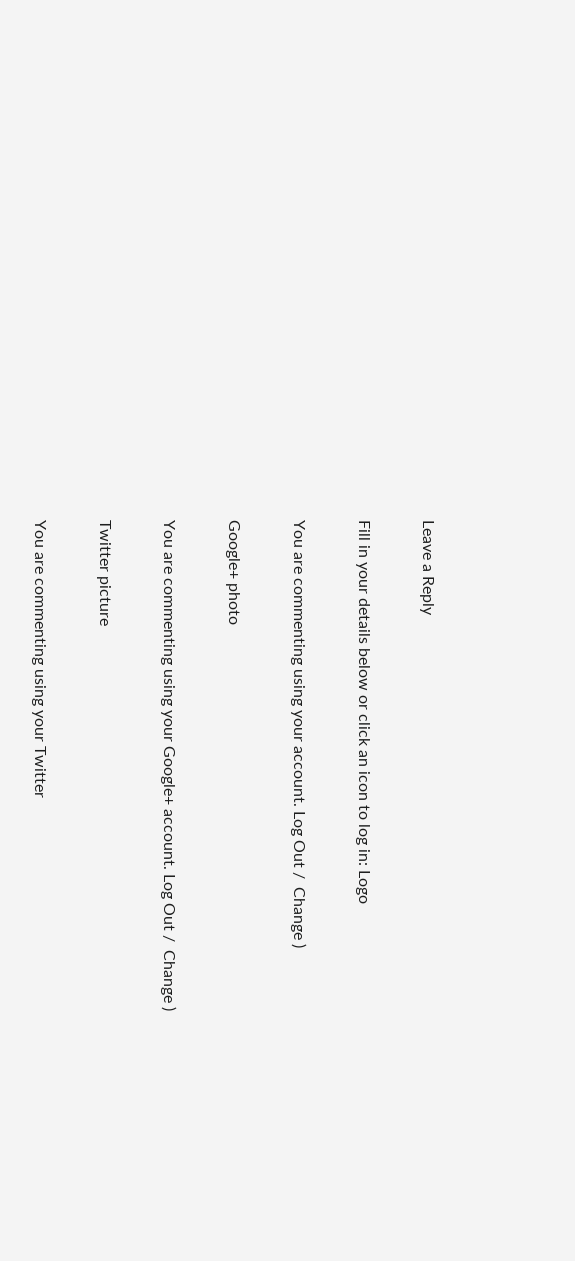Leave a Reply

Fill in your details below or click an icon to log in: Logo

You are commenting using your account. Log Out /  Change )

Google+ photo

You are commenting using your Google+ account. Log Out /  Change )

Twitter picture

You are commenting using your Twitter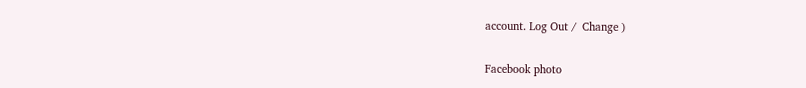account. Log Out /  Change )

Facebook photo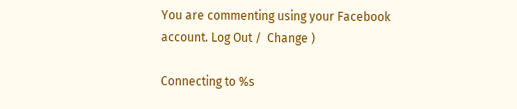You are commenting using your Facebook account. Log Out /  Change )

Connecting to %s